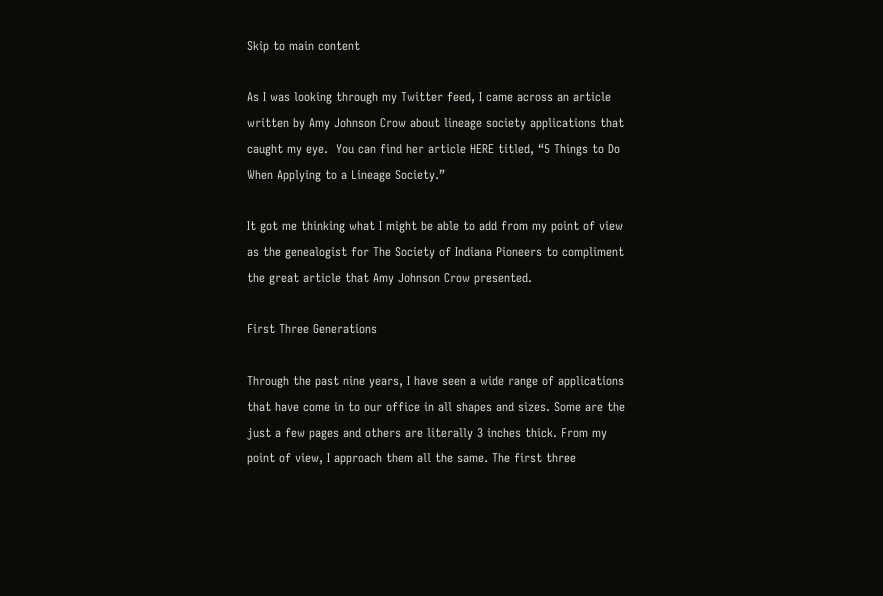Skip to main content

As I was looking through my Twitter feed, I came across an article written by Amy Johnson Crow about lineage society applications that caught my eye.  You can find her article HERE titled, “5 Things to Do When Applying to a Lineage Society.”

It got me thinking what I might be able to add from my point of view as the genealogist for The Society of Indiana Pioneers to compliment the great article that Amy Johnson Crow presented.

First Three Generations

Through the past nine years, I have seen a wide range of applications that have come in to our office in all shapes and sizes. Some are the just a few pages and others are literally 3 inches thick. From my point of view, I approach them all the same. The first three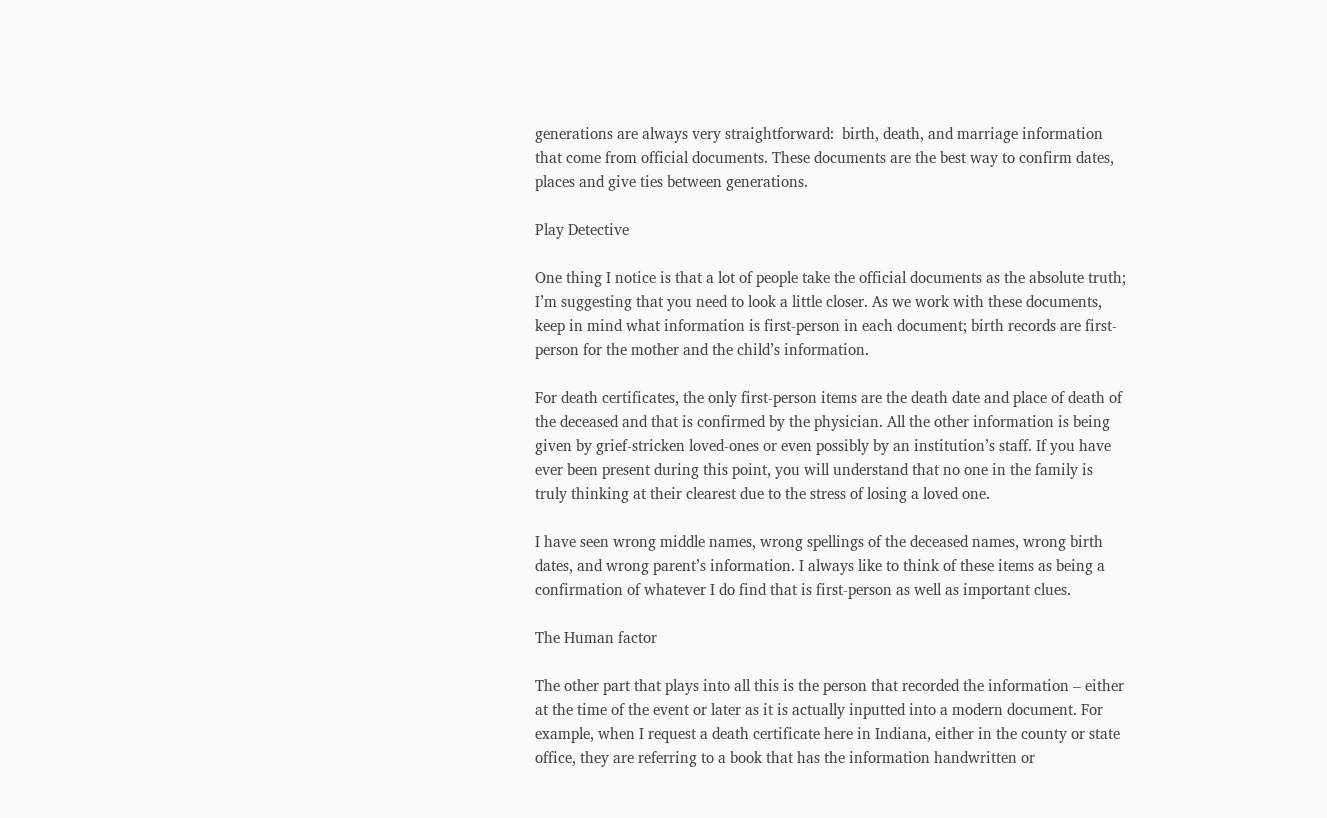generations are always very straightforward:  birth, death, and marriage information that come from official documents. These documents are the best way to confirm dates, places and give ties between generations.

Play Detective

One thing I notice is that a lot of people take the official documents as the absolute truth; I’m suggesting that you need to look a little closer. As we work with these documents, keep in mind what information is first-person in each document; birth records are first-person for the mother and the child’s information.

For death certificates, the only first-person items are the death date and place of death of the deceased and that is confirmed by the physician. All the other information is being given by grief-stricken loved-ones or even possibly by an institution’s staff. If you have ever been present during this point, you will understand that no one in the family is truly thinking at their clearest due to the stress of losing a loved one.

I have seen wrong middle names, wrong spellings of the deceased names, wrong birth dates, and wrong parent’s information. I always like to think of these items as being a confirmation of whatever I do find that is first-person as well as important clues.

The Human factor

The other part that plays into all this is the person that recorded the information – either at the time of the event or later as it is actually inputted into a modern document. For example, when I request a death certificate here in Indiana, either in the county or state office, they are referring to a book that has the information handwritten or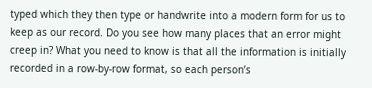typed which they then type or handwrite into a modern form for us to keep as our record. Do you see how many places that an error might creep in? What you need to know is that all the information is initially recorded in a row-by-row format, so each person’s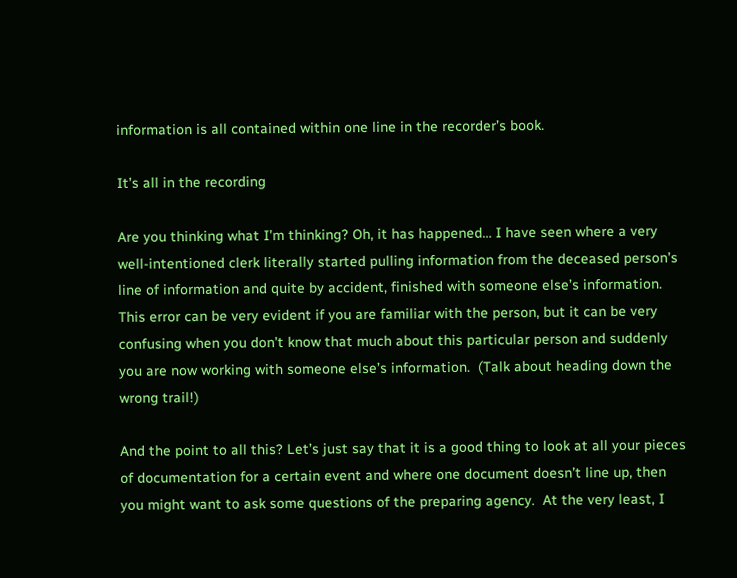information is all contained within one line in the recorder’s book.

It’s all in the recording

Are you thinking what I’m thinking? Oh, it has happened… I have seen where a very well-intentioned clerk literally started pulling information from the deceased person’s line of information and quite by accident, finished with someone else’s information. This error can be very evident if you are familiar with the person, but it can be very confusing when you don’t know that much about this particular person and suddenly you are now working with someone else’s information.  (Talk about heading down the wrong trail!)

And the point to all this? Let’s just say that it is a good thing to look at all your pieces of documentation for a certain event and where one document doesn’t line up, then you might want to ask some questions of the preparing agency.  At the very least, I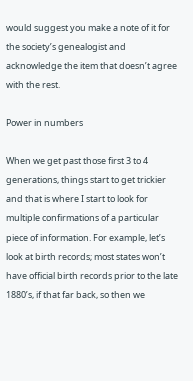would suggest you make a note of it for the society’s genealogist and acknowledge the item that doesn’t agree with the rest.

Power in numbers

When we get past those first 3 to 4 generations, things start to get trickier and that is where I start to look for multiple confirmations of a particular piece of information. For example, let’s look at birth records; most states won’t have official birth records prior to the late 1880’s, if that far back, so then we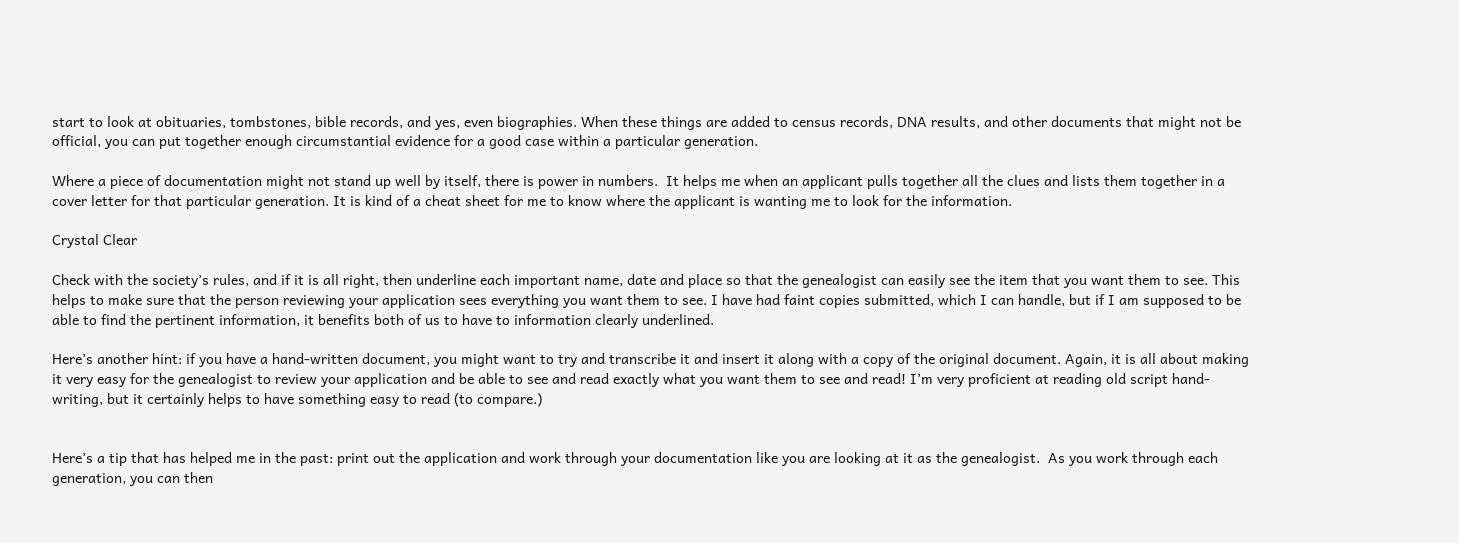start to look at obituaries, tombstones, bible records, and yes, even biographies. When these things are added to census records, DNA results, and other documents that might not be official, you can put together enough circumstantial evidence for a good case within a particular generation.

Where a piece of documentation might not stand up well by itself, there is power in numbers.  It helps me when an applicant pulls together all the clues and lists them together in a cover letter for that particular generation. It is kind of a cheat sheet for me to know where the applicant is wanting me to look for the information.

Crystal Clear

Check with the society’s rules, and if it is all right, then underline each important name, date and place so that the genealogist can easily see the item that you want them to see. This helps to make sure that the person reviewing your application sees everything you want them to see. I have had faint copies submitted, which I can handle, but if I am supposed to be able to find the pertinent information, it benefits both of us to have to information clearly underlined.

Here’s another hint: if you have a hand-written document, you might want to try and transcribe it and insert it along with a copy of the original document. Again, it is all about making it very easy for the genealogist to review your application and be able to see and read exactly what you want them to see and read! I’m very proficient at reading old script hand-writing, but it certainly helps to have something easy to read (to compare.)


Here’s a tip that has helped me in the past: print out the application and work through your documentation like you are looking at it as the genealogist.  As you work through each generation, you can then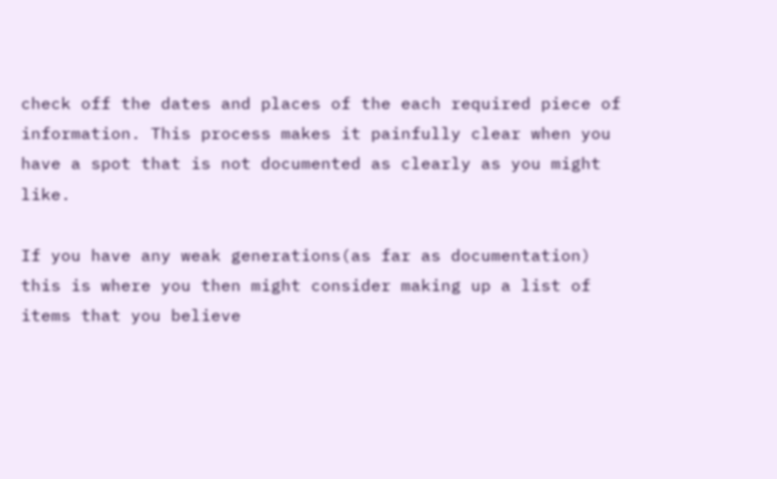check off the dates and places of the each required piece of information. This process makes it painfully clear when you have a spot that is not documented as clearly as you might like.

If you have any weak generations(as far as documentation) this is where you then might consider making up a list of items that you believe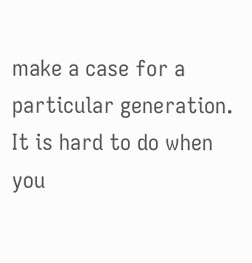make a case for a particular generation. It is hard to do when you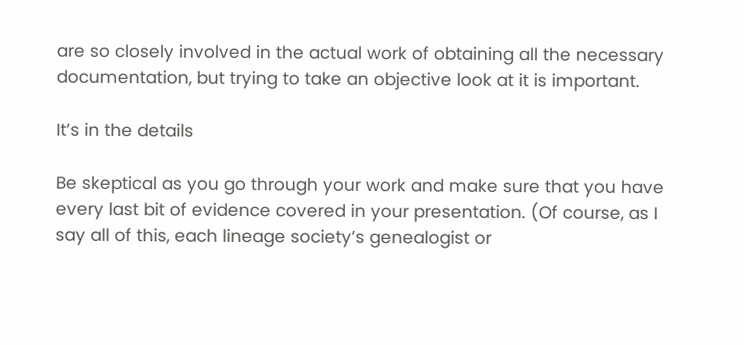are so closely involved in the actual work of obtaining all the necessary documentation, but trying to take an objective look at it is important.

It’s in the details

Be skeptical as you go through your work and make sure that you have every last bit of evidence covered in your presentation. (Of course, as I say all of this, each lineage society’s genealogist or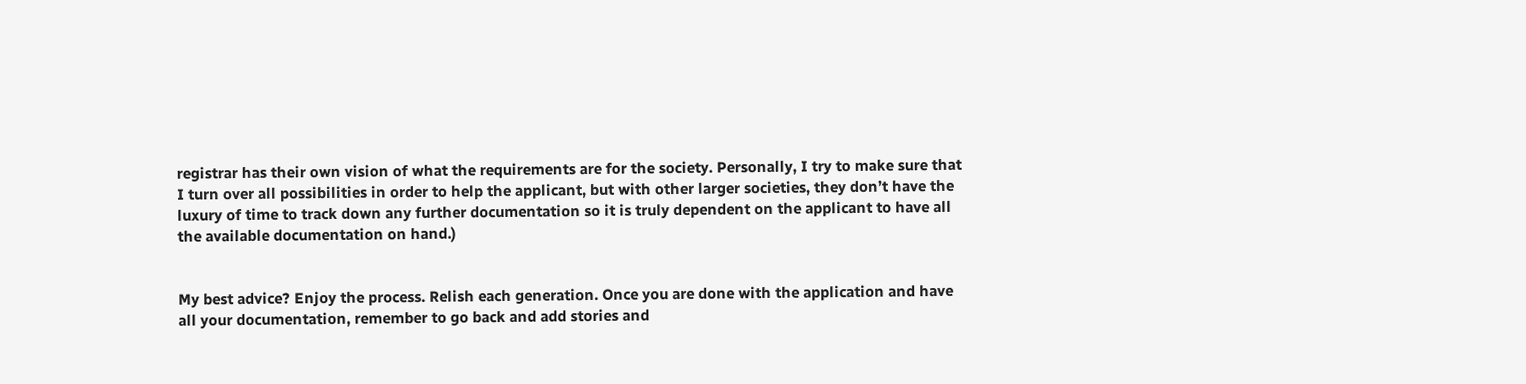registrar has their own vision of what the requirements are for the society. Personally, I try to make sure that I turn over all possibilities in order to help the applicant, but with other larger societies, they don’t have the luxury of time to track down any further documentation so it is truly dependent on the applicant to have all the available documentation on hand.)


My best advice? Enjoy the process. Relish each generation. Once you are done with the application and have all your documentation, remember to go back and add stories and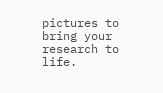pictures to bring your research to life.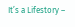It’s a Lifestory –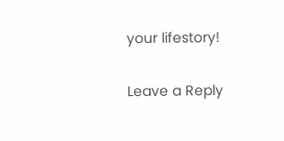your lifestory!

Leave a Reply